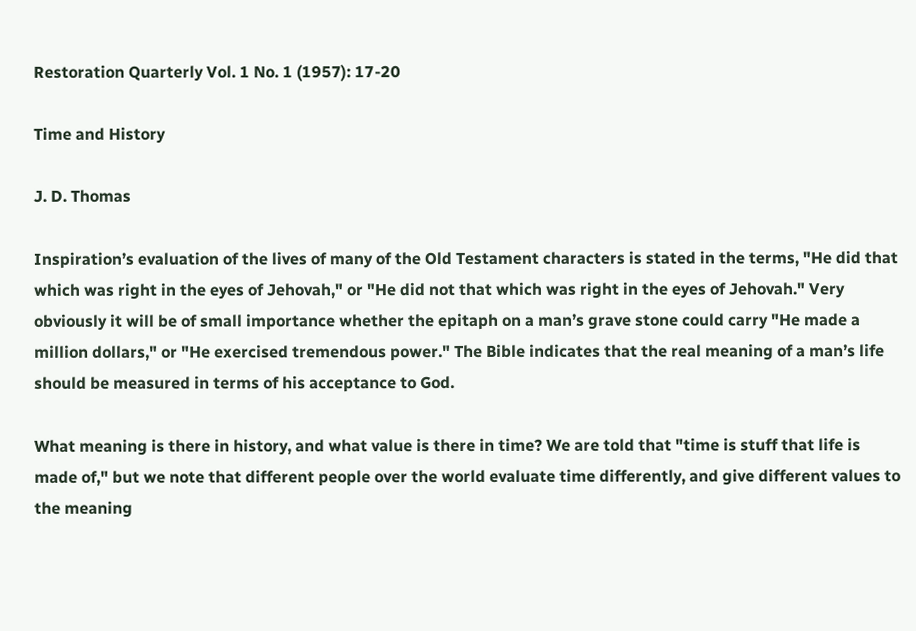Restoration Quarterly Vol. 1 No. 1 (1957): 17-20

Time and History

J. D. Thomas

Inspiration’s evaluation of the lives of many of the Old Testament characters is stated in the terms, "He did that which was right in the eyes of Jehovah," or "He did not that which was right in the eyes of Jehovah." Very obviously it will be of small importance whether the epitaph on a man’s grave stone could carry "He made a million dollars," or "He exercised tremendous power." The Bible indicates that the real meaning of a man’s life should be measured in terms of his acceptance to God.

What meaning is there in history, and what value is there in time? We are told that "time is stuff that life is made of," but we note that different people over the world evaluate time differently, and give different values to the meaning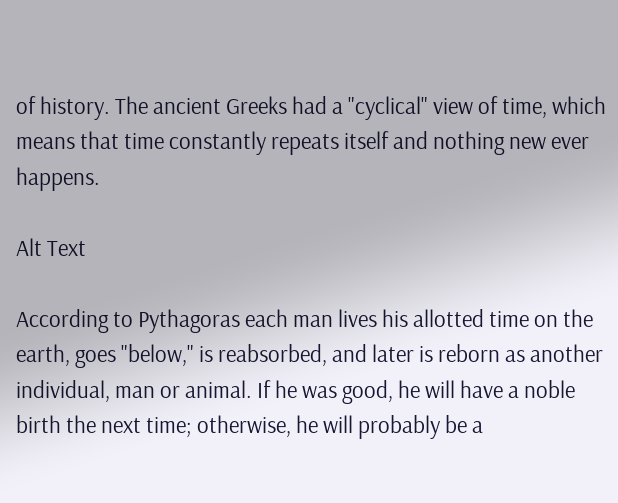of history. The ancient Greeks had a "cyclical" view of time, which means that time constantly repeats itself and nothing new ever happens.

Alt Text

According to Pythagoras each man lives his allotted time on the earth, goes "below," is reabsorbed, and later is reborn as another individual, man or animal. If he was good, he will have a noble birth the next time; otherwise, he will probably be a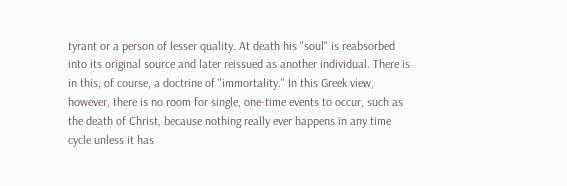tyrant or a person of lesser quality. At death his "soul" is reabsorbed into its original source and later reissued as another individual. There is in this, of course, a doctrine of "immortality." In this Greek view, however, there is no room for single, one-time events to occur, such as the death of Christ, because nothing really ever happens in any time cycle unless it has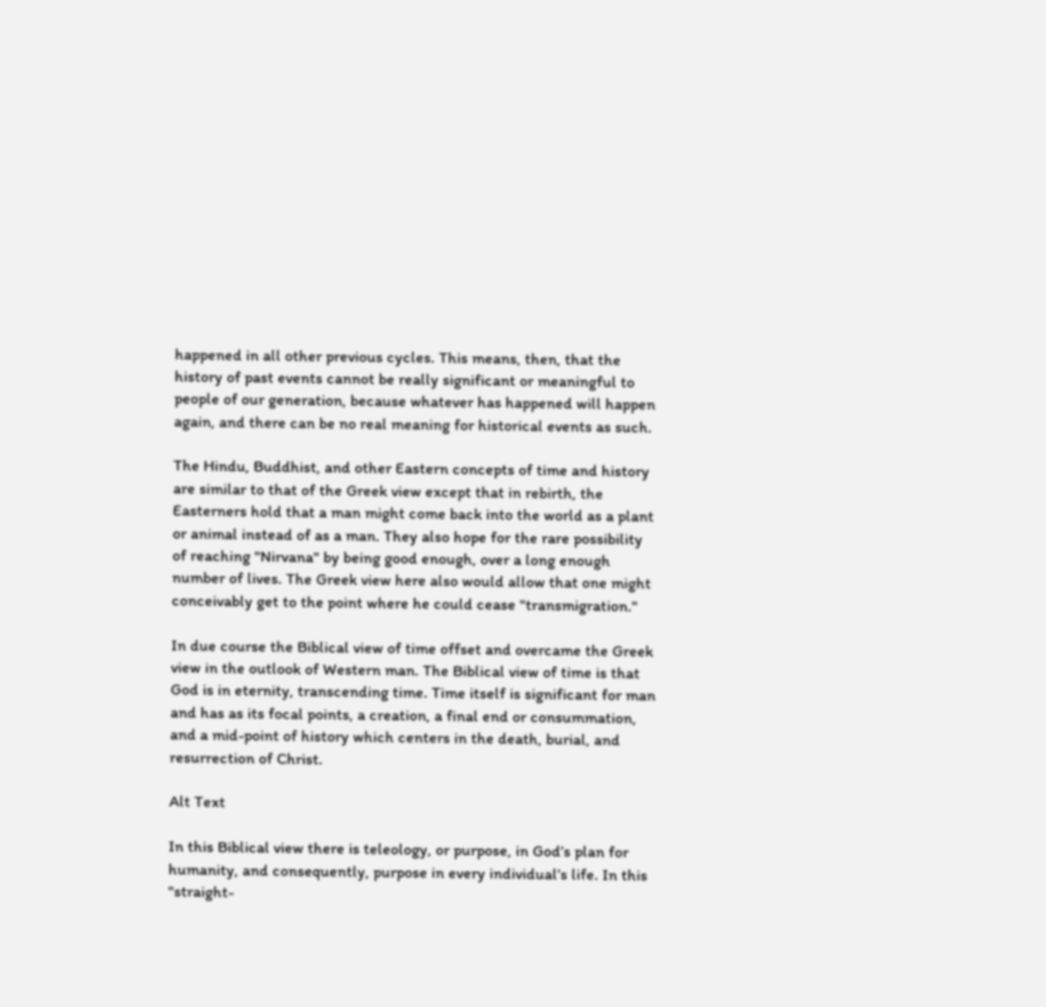happened in all other previous cycles. This means, then, that the history of past events cannot be really significant or meaningful to people of our generation, because whatever has happened will happen again, and there can be no real meaning for historical events as such.

The Hindu, Buddhist, and other Eastern concepts of time and history are similar to that of the Greek view except that in rebirth, the Easterners hold that a man might come back into the world as a plant or animal instead of as a man. They also hope for the rare possibility of reaching "Nirvana" by being good enough, over a long enough number of lives. The Greek view here also would allow that one might conceivably get to the point where he could cease "transmigration."

In due course the Biblical view of time offset and overcame the Greek view in the outlook of Western man. The Biblical view of time is that God is in eternity, transcending time. Time itself is significant for man and has as its focal points, a creation, a final end or consummation, and a mid-point of history which centers in the death, burial, and resurrection of Christ.

Alt Text

In this Biblical view there is teleology, or purpose, in God’s plan for humanity, and consequently, purpose in every individual’s life. In this "straight-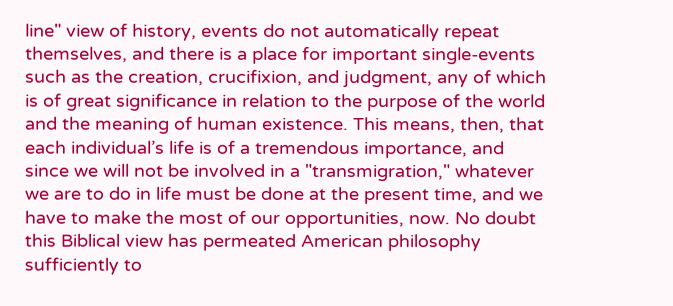line" view of history, events do not automatically repeat themselves, and there is a place for important single-events such as the creation, crucifixion, and judgment, any of which is of great significance in relation to the purpose of the world and the meaning of human existence. This means, then, that each individual’s life is of a tremendous importance, and since we will not be involved in a "transmigration," whatever we are to do in life must be done at the present time, and we have to make the most of our opportunities, now. No doubt this Biblical view has permeated American philosophy sufficiently to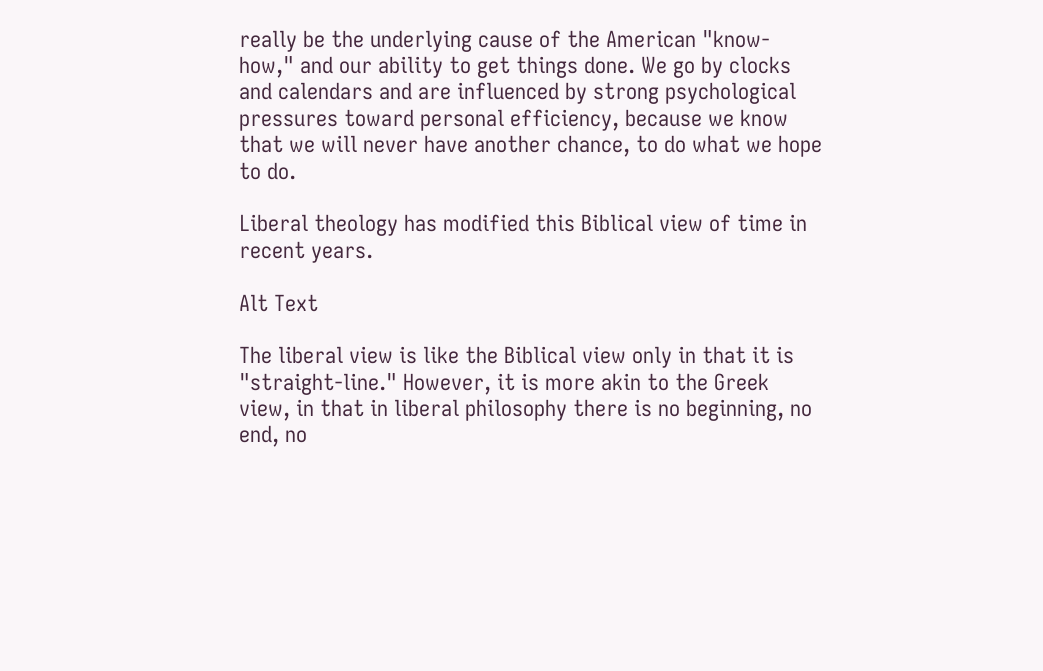really be the underlying cause of the American "know-how," and our ability to get things done. We go by clocks and calendars and are influenced by strong psychological pressures toward personal efficiency, because we know that we will never have another chance, to do what we hope to do.

Liberal theology has modified this Biblical view of time in recent years.

Alt Text

The liberal view is like the Biblical view only in that it is "straight-line." However, it is more akin to the Greek view, in that in liberal philosophy there is no beginning, no end, no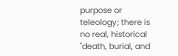purpose or teleology; there is no real, historical "death, burial, and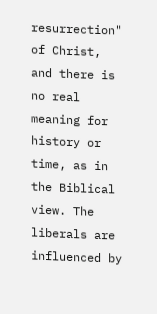resurrection" of Christ, and there is no real meaning for history or time, as in the Biblical view. The liberals are influenced by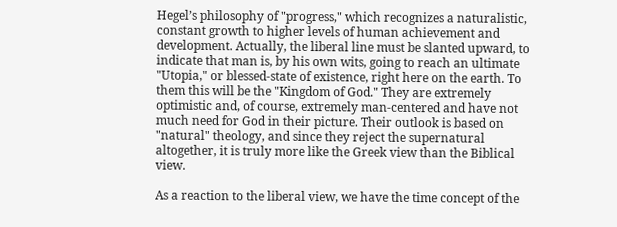Hegel’s philosophy of "progress," which recognizes a naturalistic, constant growth to higher levels of human achievement and development. Actually, the liberal line must be slanted upward, to indicate that man is, by his own wits, going to reach an ultimate "Utopia," or blessed-state of existence, right here on the earth. To them this will be the "Kingdom of God." They are extremely optimistic and, of course, extremely man-centered and have not much need for God in their picture. Their outlook is based on "natural" theology, and since they reject the supernatural altogether, it is truly more like the Greek view than the Biblical view.

As a reaction to the liberal view, we have the time concept of the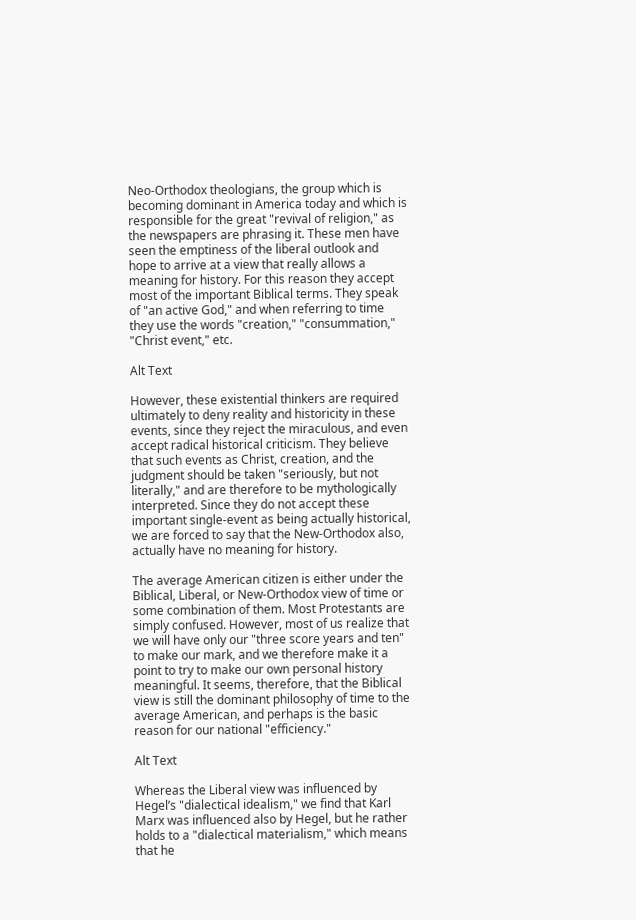Neo-Orthodox theologians, the group which is becoming dominant in America today and which is responsible for the great "revival of religion," as the newspapers are phrasing it. These men have seen the emptiness of the liberal outlook and hope to arrive at a view that really allows a meaning for history. For this reason they accept most of the important Biblical terms. They speak of "an active God," and when referring to time they use the words "creation," "consummation," "Christ event," etc.

Alt Text

However, these existential thinkers are required ultimately to deny reality and historicity in these events, since they reject the miraculous, and even accept radical historical criticism. They believe that such events as Christ, creation, and the judgment should be taken "seriously, but not literally," and are therefore to be mythologically interpreted. Since they do not accept these important single-event as being actually historical, we are forced to say that the New-Orthodox also, actually have no meaning for history.

The average American citizen is either under the Biblical, Liberal, or New-Orthodox view of time or some combination of them. Most Protestants are simply confused. However, most of us realize that we will have only our "three score years and ten" to make our mark, and we therefore make it a point to try to make our own personal history meaningful. It seems, therefore, that the Biblical view is still the dominant philosophy of time to the average American, and perhaps is the basic reason for our national "efficiency."

Alt Text

Whereas the Liberal view was influenced by Hegel’s "dialectical idealism," we find that Karl Marx was influenced also by Hegel, but he rather holds to a "dialectical materialism," which means that he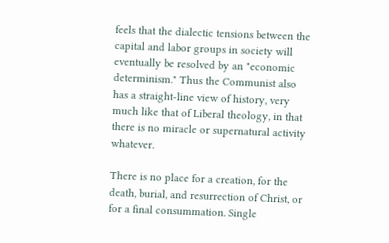feels that the dialectic tensions between the capital and labor groups in society will eventually be resolved by an "economic determinism." Thus the Communist also has a straight-line view of history, very much like that of Liberal theology, in that there is no miracle or supernatural activity whatever.

There is no place for a creation, for the death, burial, and resurrection of Christ, or for a final consummation. Single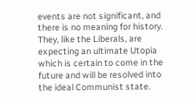events are not significant, and there is no meaning for history. They, like the Liberals, are expecting an ultimate Utopia which is certain to come in the future and will be resolved into the ideal Communist state.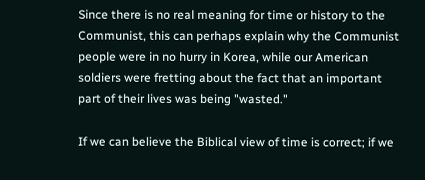Since there is no real meaning for time or history to the Communist, this can perhaps explain why the Communist people were in no hurry in Korea, while our American soldiers were fretting about the fact that an important part of their lives was being "wasted."

If we can believe the Biblical view of time is correct; if we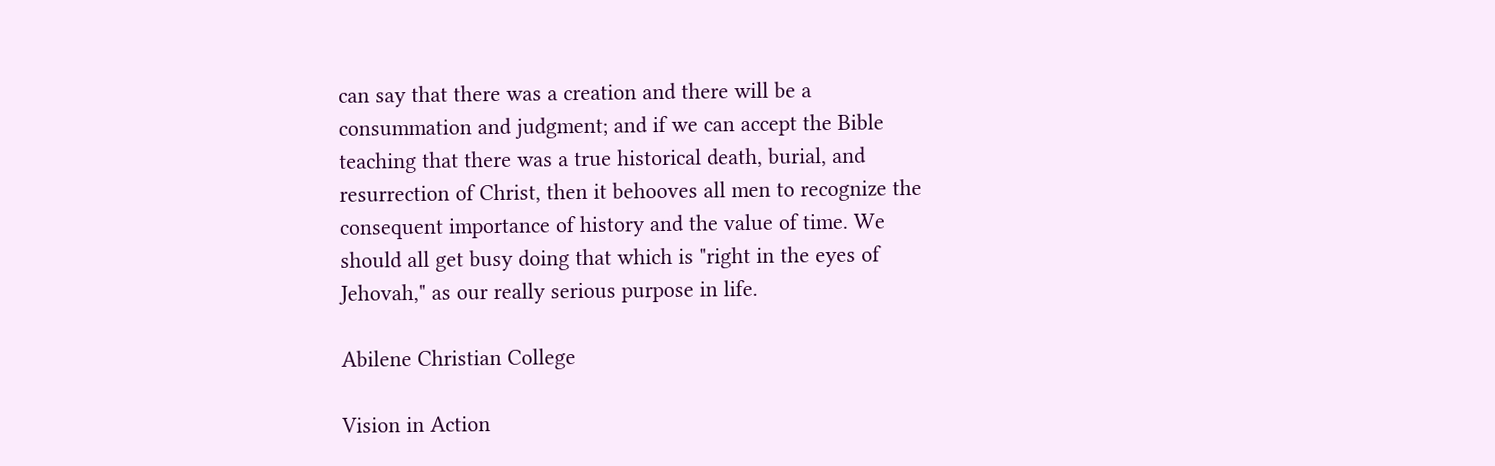can say that there was a creation and there will be a consummation and judgment; and if we can accept the Bible teaching that there was a true historical death, burial, and resurrection of Christ, then it behooves all men to recognize the consequent importance of history and the value of time. We should all get busy doing that which is "right in the eyes of Jehovah," as our really serious purpose in life.

Abilene Christian College

Vision in Action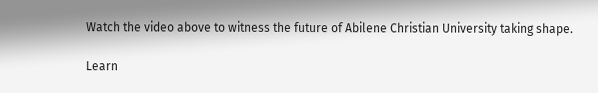Watch the video above to witness the future of Abilene Christian University taking shape.

Learn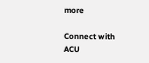more

Connect with ACU